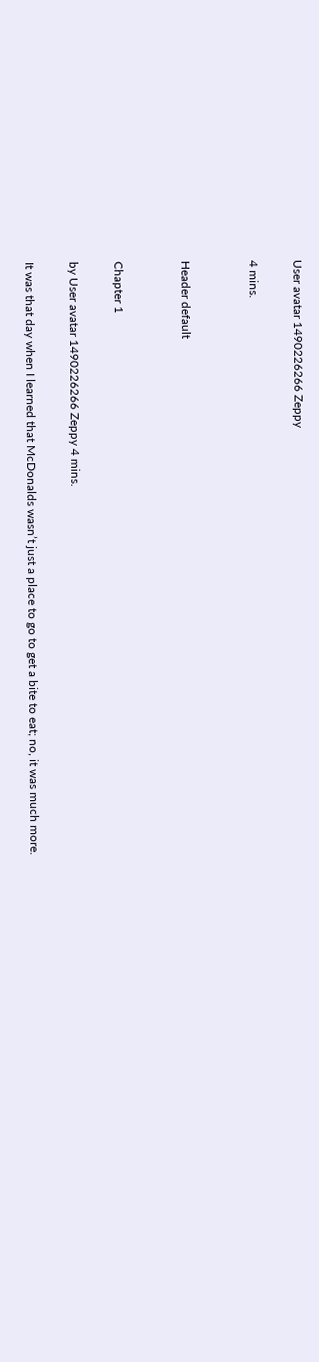User avatar 1490226266 Zeppy

4 mins.


Header default


Chapter 1

by User avatar 1490226266 Zeppy 4 mins.

It was that day when I learned that McDonalds wasn’t just a place to go to get a bite to eat; no, it was much more.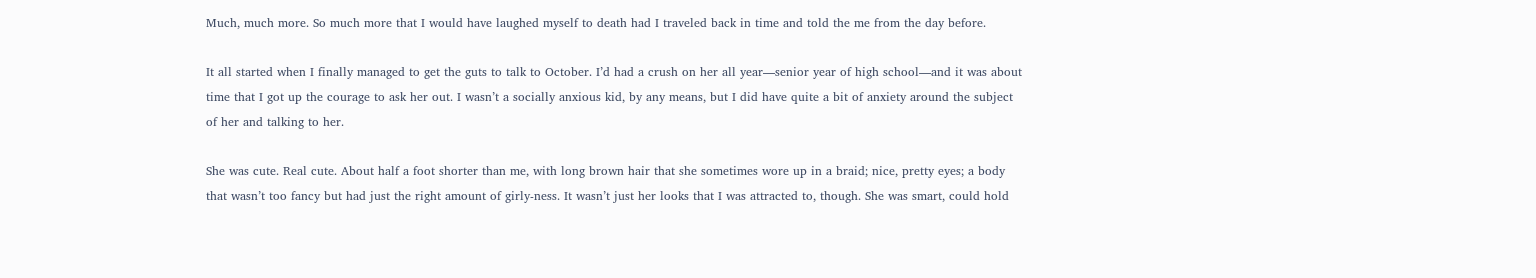Much, much more. So much more that I would have laughed myself to death had I traveled back in time and told the me from the day before.

It all started when I finally managed to get the guts to talk to October. I’d had a crush on her all year—senior year of high school—and it was about time that I got up the courage to ask her out. I wasn’t a socially anxious kid, by any means, but I did have quite a bit of anxiety around the subject of her and talking to her.

She was cute. Real cute. About half a foot shorter than me, with long brown hair that she sometimes wore up in a braid; nice, pretty eyes; a body that wasn’t too fancy but had just the right amount of girly-ness. It wasn’t just her looks that I was attracted to, though. She was smart, could hold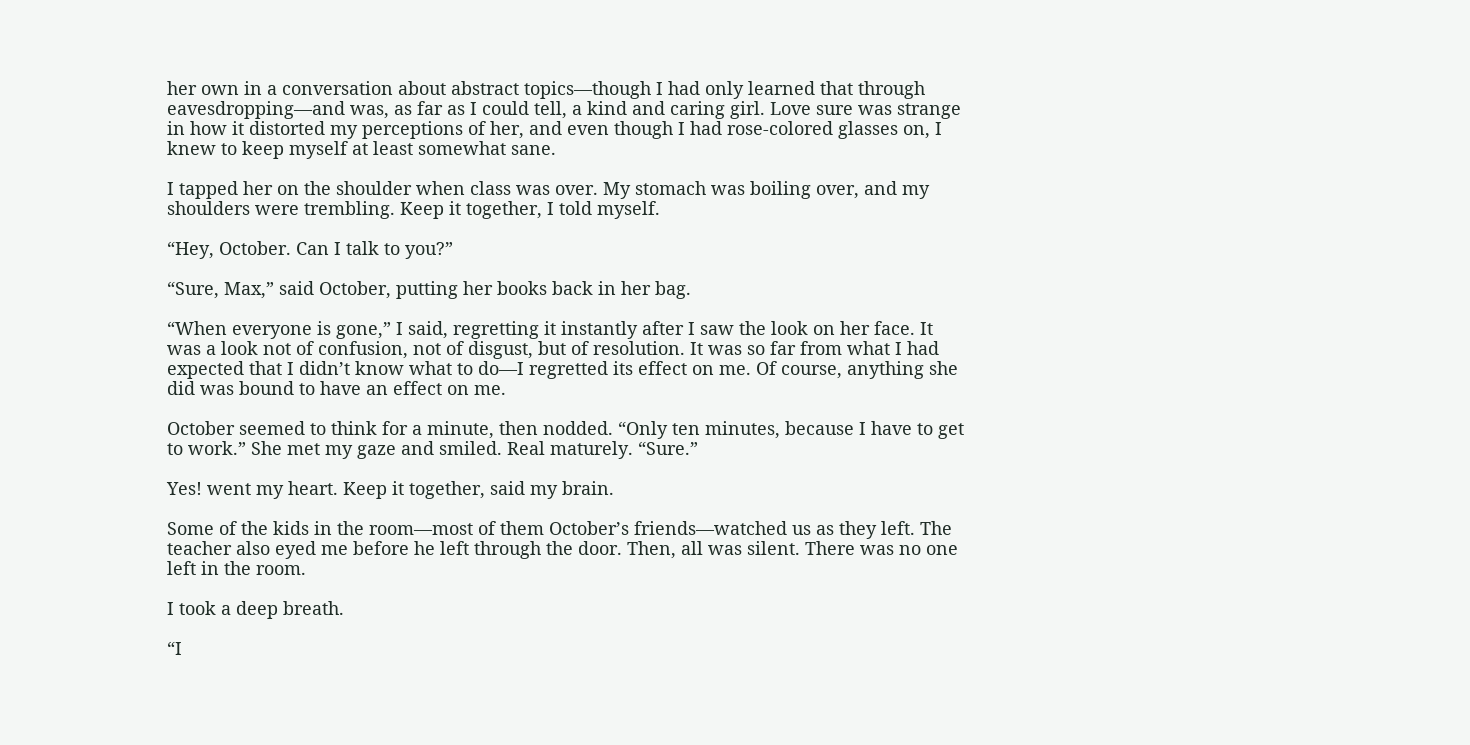her own in a conversation about abstract topics—though I had only learned that through eavesdropping—and was, as far as I could tell, a kind and caring girl. Love sure was strange in how it distorted my perceptions of her, and even though I had rose-colored glasses on, I knew to keep myself at least somewhat sane.

I tapped her on the shoulder when class was over. My stomach was boiling over, and my shoulders were trembling. Keep it together, I told myself.

“Hey, October. Can I talk to you?”

“Sure, Max,” said October, putting her books back in her bag.

“When everyone is gone,” I said, regretting it instantly after I saw the look on her face. It was a look not of confusion, not of disgust, but of resolution. It was so far from what I had expected that I didn’t know what to do—I regretted its effect on me. Of course, anything she did was bound to have an effect on me.

October seemed to think for a minute, then nodded. “Only ten minutes, because I have to get to work.” She met my gaze and smiled. Real maturely. “Sure.”

Yes! went my heart. Keep it together, said my brain.

Some of the kids in the room—most of them October’s friends—watched us as they left. The teacher also eyed me before he left through the door. Then, all was silent. There was no one left in the room.

I took a deep breath.

“I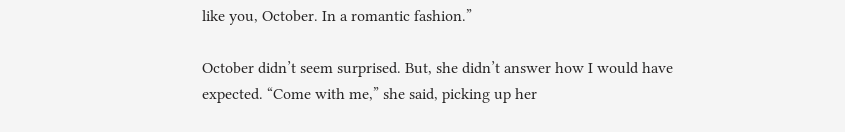like you, October. In a romantic fashion.”

October didn’t seem surprised. But, she didn’t answer how I would have expected. “Come with me,” she said, picking up her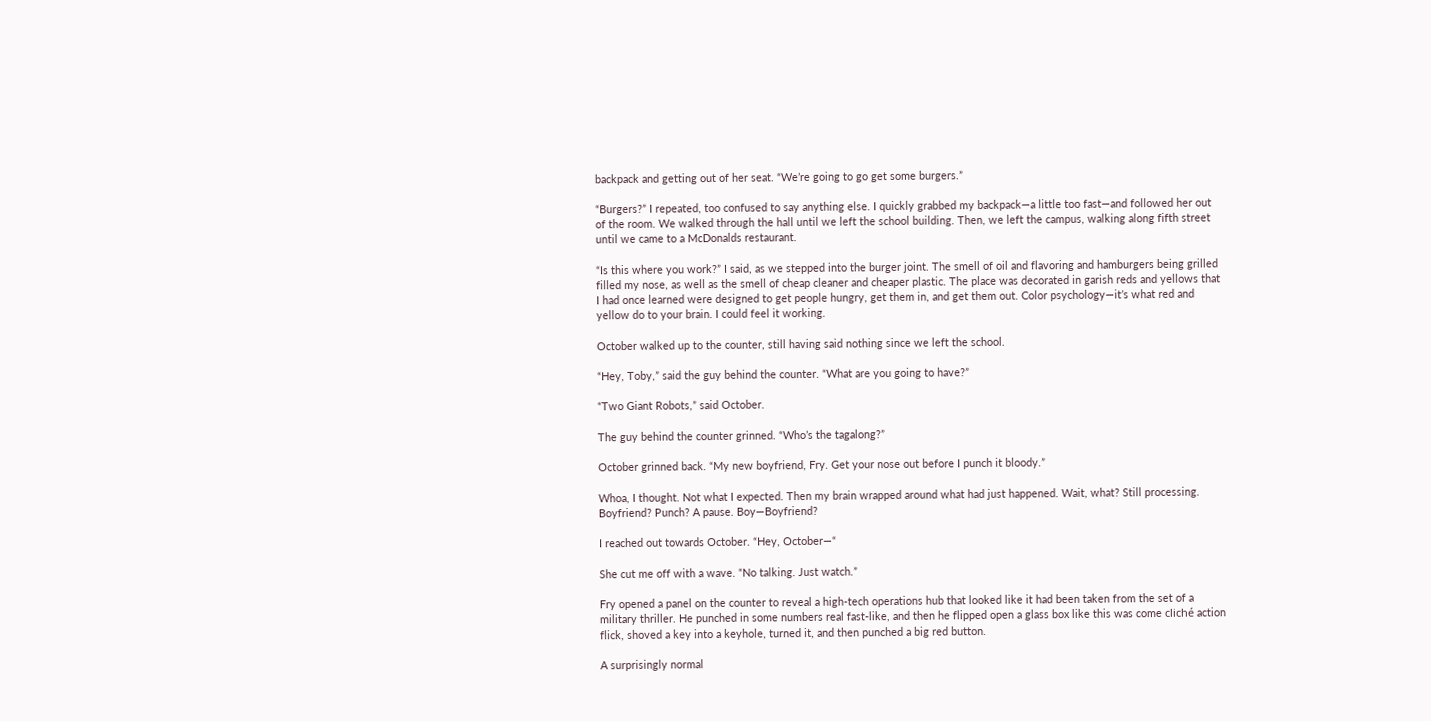backpack and getting out of her seat. “We’re going to go get some burgers.”

“Burgers?” I repeated, too confused to say anything else. I quickly grabbed my backpack—a little too fast—and followed her out of the room. We walked through the hall until we left the school building. Then, we left the campus, walking along fifth street until we came to a McDonalds restaurant.

“Is this where you work?” I said, as we stepped into the burger joint. The smell of oil and flavoring and hamburgers being grilled filled my nose, as well as the smell of cheap cleaner and cheaper plastic. The place was decorated in garish reds and yellows that I had once learned were designed to get people hungry, get them in, and get them out. Color psychology—it’s what red and yellow do to your brain. I could feel it working.

October walked up to the counter, still having said nothing since we left the school.

“Hey, Toby,” said the guy behind the counter. “What are you going to have?”

“Two Giant Robots,” said October.

The guy behind the counter grinned. “Who’s the tagalong?”

October grinned back. “My new boyfriend, Fry. Get your nose out before I punch it bloody.”

Whoa, I thought. Not what I expected. Then my brain wrapped around what had just happened. Wait, what? Still processing. Boyfriend? Punch? A pause. Boy—Boyfriend?

I reached out towards October. “Hey, October—“

She cut me off with a wave. “No talking. Just watch.”

Fry opened a panel on the counter to reveal a high-tech operations hub that looked like it had been taken from the set of a military thriller. He punched in some numbers real fast-like, and then he flipped open a glass box like this was come cliché action flick, shoved a key into a keyhole, turned it, and then punched a big red button.

A surprisingly normal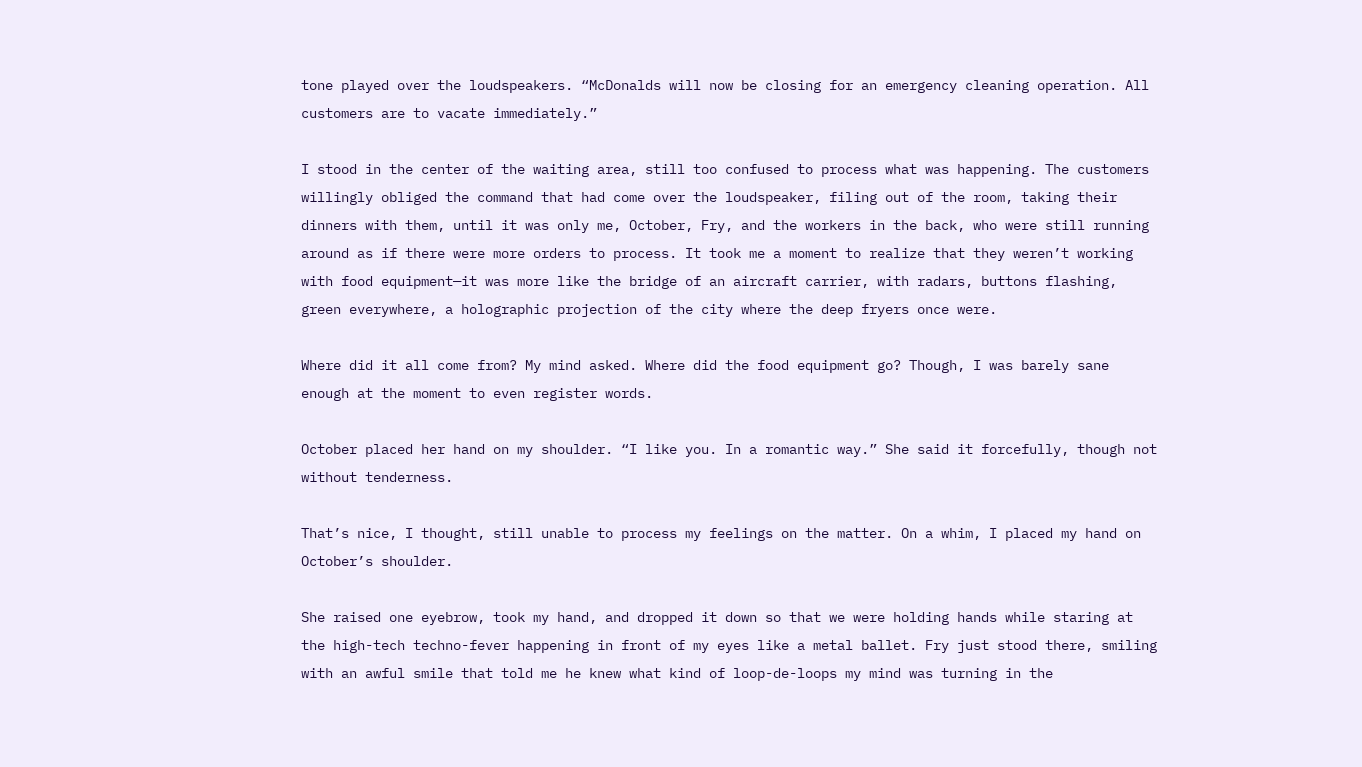tone played over the loudspeakers. “McDonalds will now be closing for an emergency cleaning operation. All customers are to vacate immediately.”

I stood in the center of the waiting area, still too confused to process what was happening. The customers willingly obliged the command that had come over the loudspeaker, filing out of the room, taking their dinners with them, until it was only me, October, Fry, and the workers in the back, who were still running around as if there were more orders to process. It took me a moment to realize that they weren’t working with food equipment—it was more like the bridge of an aircraft carrier, with radars, buttons flashing, green everywhere, a holographic projection of the city where the deep fryers once were.

Where did it all come from? My mind asked. Where did the food equipment go? Though, I was barely sane enough at the moment to even register words.

October placed her hand on my shoulder. “I like you. In a romantic way.” She said it forcefully, though not without tenderness.

That’s nice, I thought, still unable to process my feelings on the matter. On a whim, I placed my hand on October’s shoulder.

She raised one eyebrow, took my hand, and dropped it down so that we were holding hands while staring at the high-tech techno-fever happening in front of my eyes like a metal ballet. Fry just stood there, smiling with an awful smile that told me he knew what kind of loop-de-loops my mind was turning in the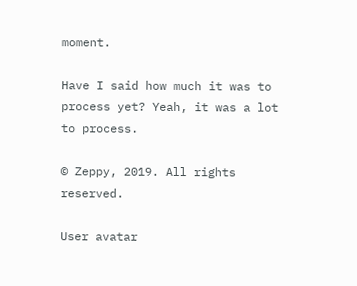moment.

Have I said how much it was to process yet? Yeah, it was a lot to process.

© Zeppy, 2019. All rights reserved.

User avatar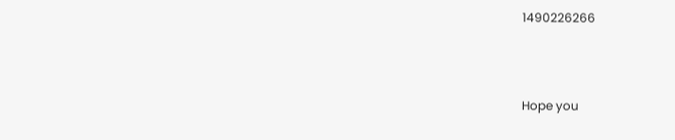1490226266



Hope you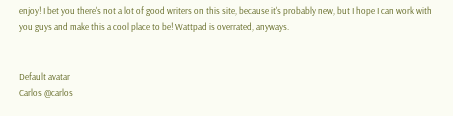enjoy! I bet you there's not a lot of good writers on this site, because it's probably new, but I hope I can work with you guys and make this a cool place to be! Wattpad is overrated, anyways.


Default avatar
Carlos @carlos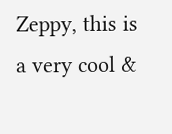Zeppy, this is a very cool &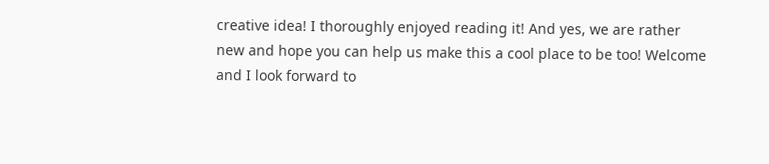creative idea! I thoroughly enjoyed reading it! And yes, we are rather new and hope you can help us make this a cool place to be too! Welcome and I look forward to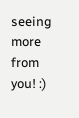seeing more from you! :)